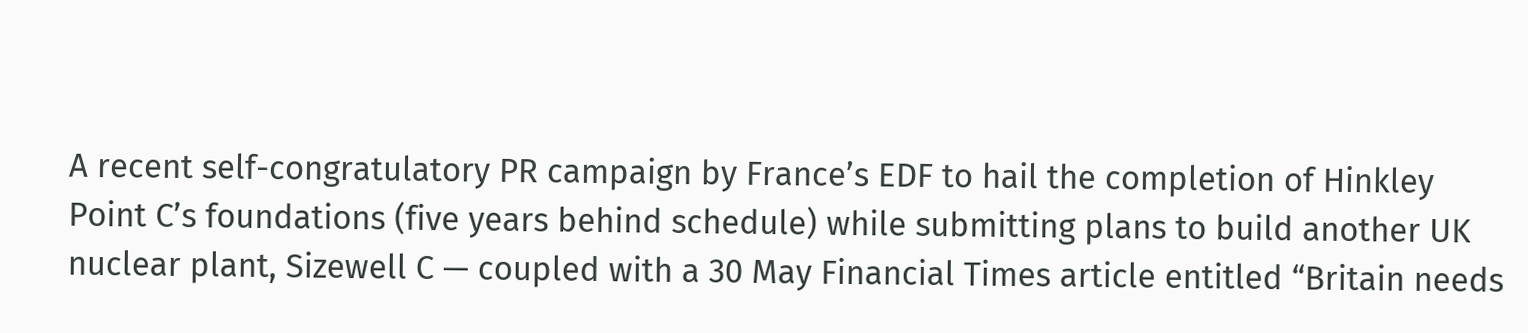A recent self-congratulatory PR campaign by France’s EDF to hail the completion of Hinkley Point C’s foundations (five years behind schedule) while submitting plans to build another UK nuclear plant, Sizewell C — coupled with a 30 May Financial Times article entitled “Britain needs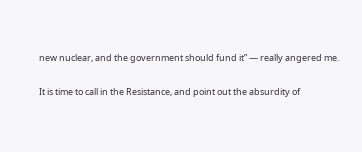new nuclear, and the government should fund it” — really angered me.

It is time to call in the Resistance, and point out the absurdity of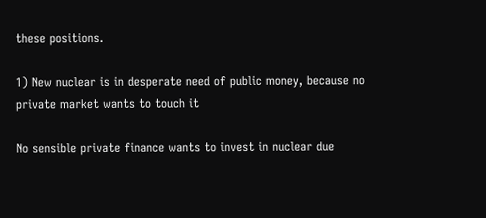these positions.

1) New nuclear is in desperate need of public money, because no private market wants to touch it

No sensible private finance wants to invest in nuclear due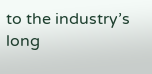to the industry’s long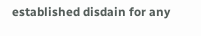established disdain for any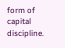form of capital discipline.